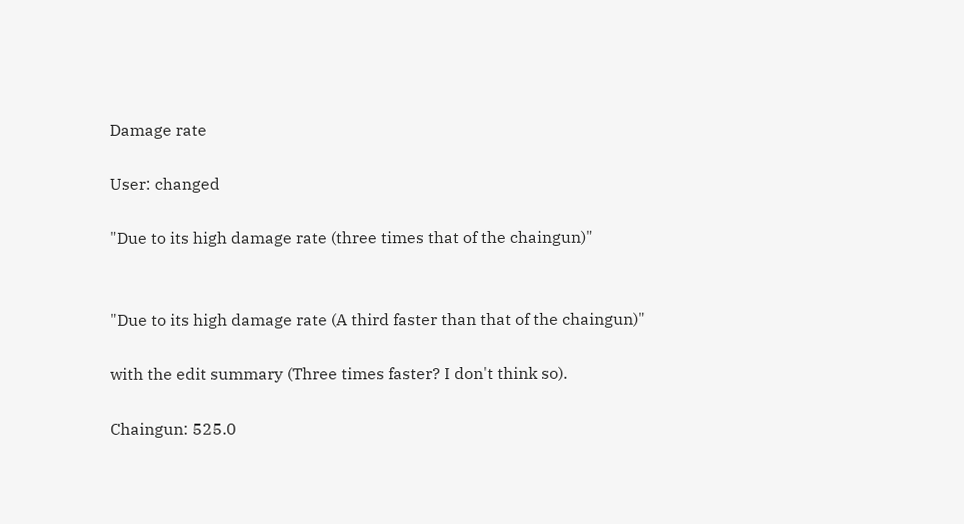Damage rate

User: changed

"Due to its high damage rate (three times that of the chaingun)"


"Due to its high damage rate (A third faster than that of the chaingun)"

with the edit summary (Three times faster? I don't think so).

Chaingun: 525.0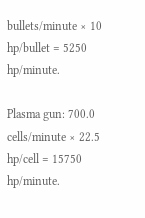bullets/minute × 10 hp/bullet = 5250 hp/minute.

Plasma gun: 700.0 cells/minute × 22.5 hp/cell = 15750 hp/minute.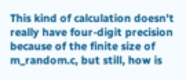This kind of calculation doesn't really have four-digit precision because of the finite size of m_random.c, but still, how is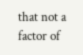that not a factor of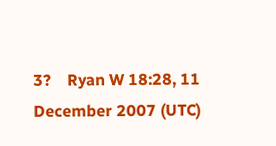3?    Ryan W 18:28, 11 December 2007 (UTC)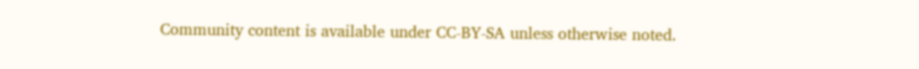Community content is available under CC-BY-SA unless otherwise noted.